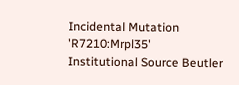Incidental Mutation 'R7210:Mrpl35'
Institutional Source Beutler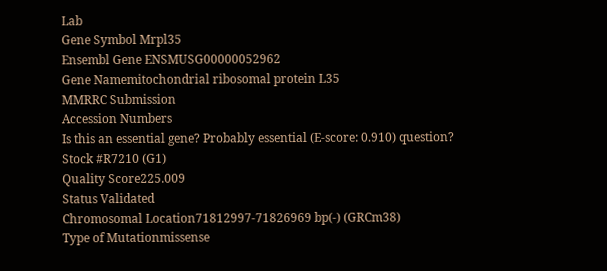Lab
Gene Symbol Mrpl35
Ensembl Gene ENSMUSG00000052962
Gene Namemitochondrial ribosomal protein L35
MMRRC Submission
Accession Numbers
Is this an essential gene? Probably essential (E-score: 0.910) question?
Stock #R7210 (G1)
Quality Score225.009
Status Validated
Chromosomal Location71812997-71826969 bp(-) (GRCm38)
Type of Mutationmissense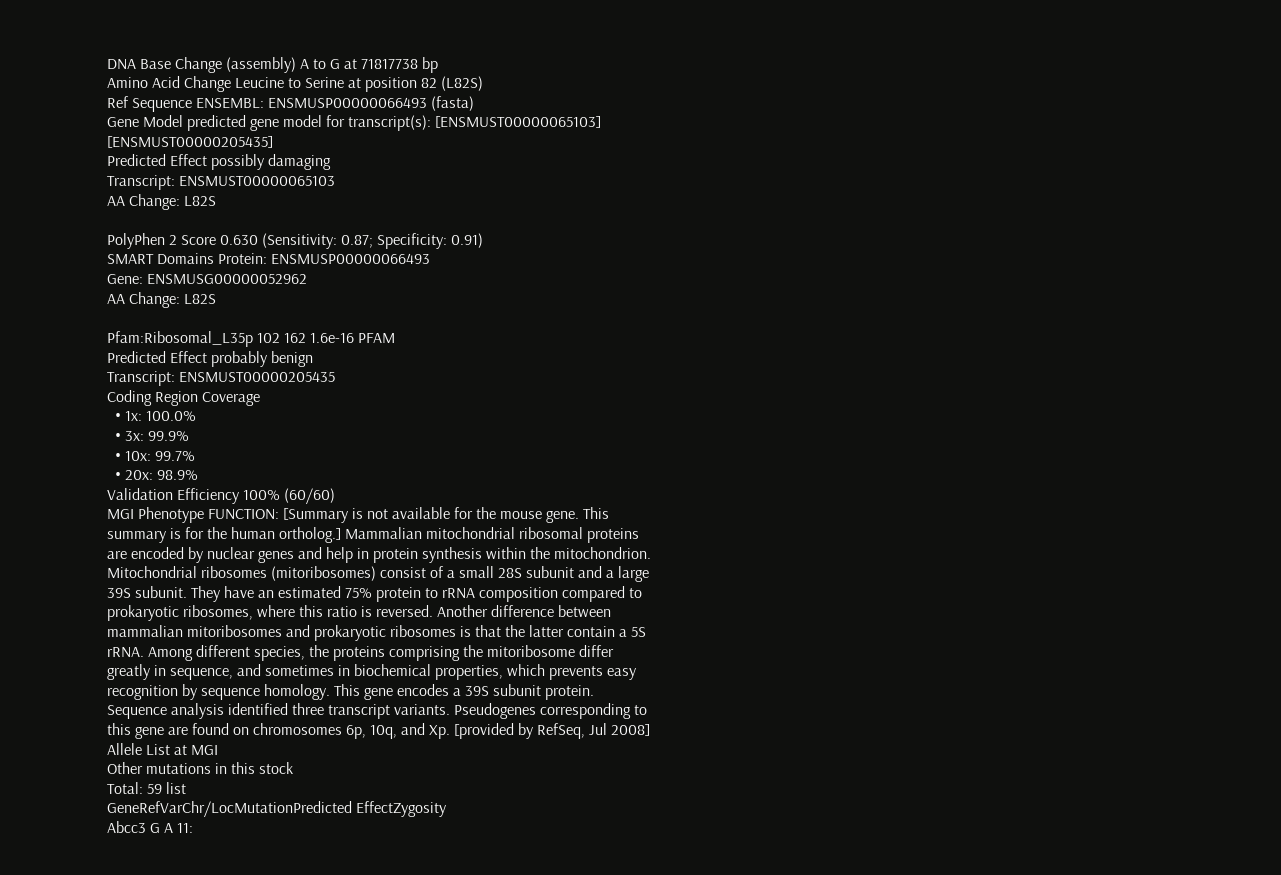DNA Base Change (assembly) A to G at 71817738 bp
Amino Acid Change Leucine to Serine at position 82 (L82S)
Ref Sequence ENSEMBL: ENSMUSP00000066493 (fasta)
Gene Model predicted gene model for transcript(s): [ENSMUST00000065103] [ENSMUST00000205435]
Predicted Effect possibly damaging
Transcript: ENSMUST00000065103
AA Change: L82S

PolyPhen 2 Score 0.630 (Sensitivity: 0.87; Specificity: 0.91)
SMART Domains Protein: ENSMUSP00000066493
Gene: ENSMUSG00000052962
AA Change: L82S

Pfam:Ribosomal_L35p 102 162 1.6e-16 PFAM
Predicted Effect probably benign
Transcript: ENSMUST00000205435
Coding Region Coverage
  • 1x: 100.0%
  • 3x: 99.9%
  • 10x: 99.7%
  • 20x: 98.9%
Validation Efficiency 100% (60/60)
MGI Phenotype FUNCTION: [Summary is not available for the mouse gene. This summary is for the human ortholog.] Mammalian mitochondrial ribosomal proteins are encoded by nuclear genes and help in protein synthesis within the mitochondrion. Mitochondrial ribosomes (mitoribosomes) consist of a small 28S subunit and a large 39S subunit. They have an estimated 75% protein to rRNA composition compared to prokaryotic ribosomes, where this ratio is reversed. Another difference between mammalian mitoribosomes and prokaryotic ribosomes is that the latter contain a 5S rRNA. Among different species, the proteins comprising the mitoribosome differ greatly in sequence, and sometimes in biochemical properties, which prevents easy recognition by sequence homology. This gene encodes a 39S subunit protein. Sequence analysis identified three transcript variants. Pseudogenes corresponding to this gene are found on chromosomes 6p, 10q, and Xp. [provided by RefSeq, Jul 2008]
Allele List at MGI
Other mutations in this stock
Total: 59 list
GeneRefVarChr/LocMutationPredicted EffectZygosity
Abcc3 G A 11: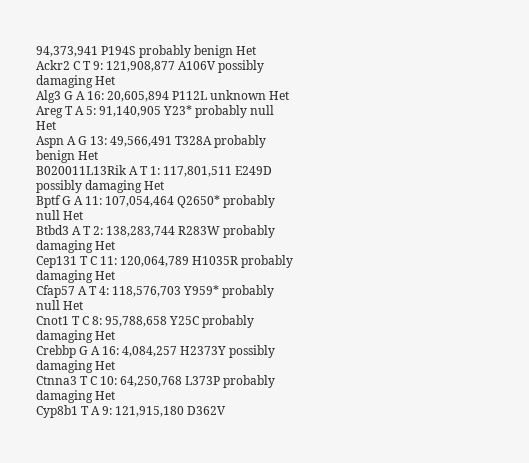94,373,941 P194S probably benign Het
Ackr2 C T 9: 121,908,877 A106V possibly damaging Het
Alg3 G A 16: 20,605,894 P112L unknown Het
Areg T A 5: 91,140,905 Y23* probably null Het
Aspn A G 13: 49,566,491 T328A probably benign Het
B020011L13Rik A T 1: 117,801,511 E249D possibly damaging Het
Bptf G A 11: 107,054,464 Q2650* probably null Het
Btbd3 A T 2: 138,283,744 R283W probably damaging Het
Cep131 T C 11: 120,064,789 H1035R probably damaging Het
Cfap57 A T 4: 118,576,703 Y959* probably null Het
Cnot1 T C 8: 95,788,658 Y25C probably damaging Het
Crebbp G A 16: 4,084,257 H2373Y possibly damaging Het
Ctnna3 T C 10: 64,250,768 L373P probably damaging Het
Cyp8b1 T A 9: 121,915,180 D362V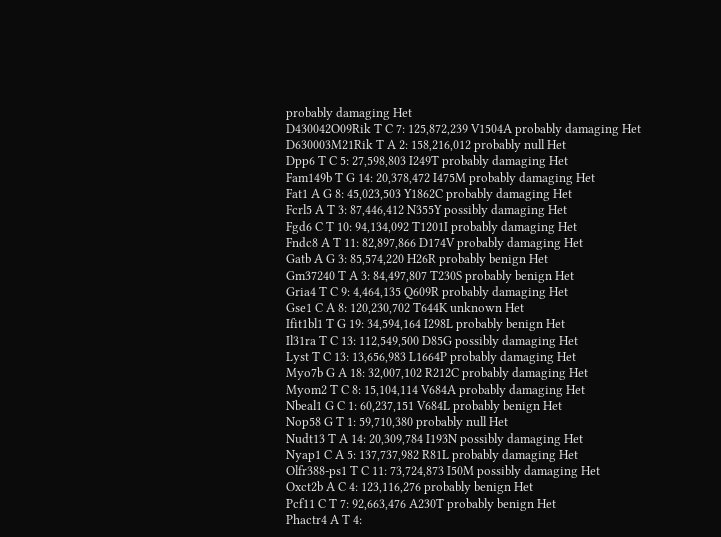probably damaging Het
D430042O09Rik T C 7: 125,872,239 V1504A probably damaging Het
D630003M21Rik T A 2: 158,216,012 probably null Het
Dpp6 T C 5: 27,598,803 I249T probably damaging Het
Fam149b T G 14: 20,378,472 I475M probably damaging Het
Fat1 A G 8: 45,023,503 Y1862C probably damaging Het
Fcrl5 A T 3: 87,446,412 N355Y possibly damaging Het
Fgd6 C T 10: 94,134,092 T1201I probably damaging Het
Fndc8 A T 11: 82,897,866 D174V probably damaging Het
Gatb A G 3: 85,574,220 H26R probably benign Het
Gm37240 T A 3: 84,497,807 T230S probably benign Het
Gria4 T C 9: 4,464,135 Q609R probably damaging Het
Gse1 C A 8: 120,230,702 T644K unknown Het
Ifit1bl1 T G 19: 34,594,164 I298L probably benign Het
Il31ra T C 13: 112,549,500 D85G possibly damaging Het
Lyst T C 13: 13,656,983 L1664P probably damaging Het
Myo7b G A 18: 32,007,102 R212C probably damaging Het
Myom2 T C 8: 15,104,114 V684A probably damaging Het
Nbeal1 G C 1: 60,237,151 V684L probably benign Het
Nop58 G T 1: 59,710,380 probably null Het
Nudt13 T A 14: 20,309,784 I193N possibly damaging Het
Nyap1 C A 5: 137,737,982 R81L probably damaging Het
Olfr388-ps1 T C 11: 73,724,873 I50M possibly damaging Het
Oxct2b A C 4: 123,116,276 probably benign Het
Pcf11 C T 7: 92,663,476 A230T probably benign Het
Phactr4 A T 4: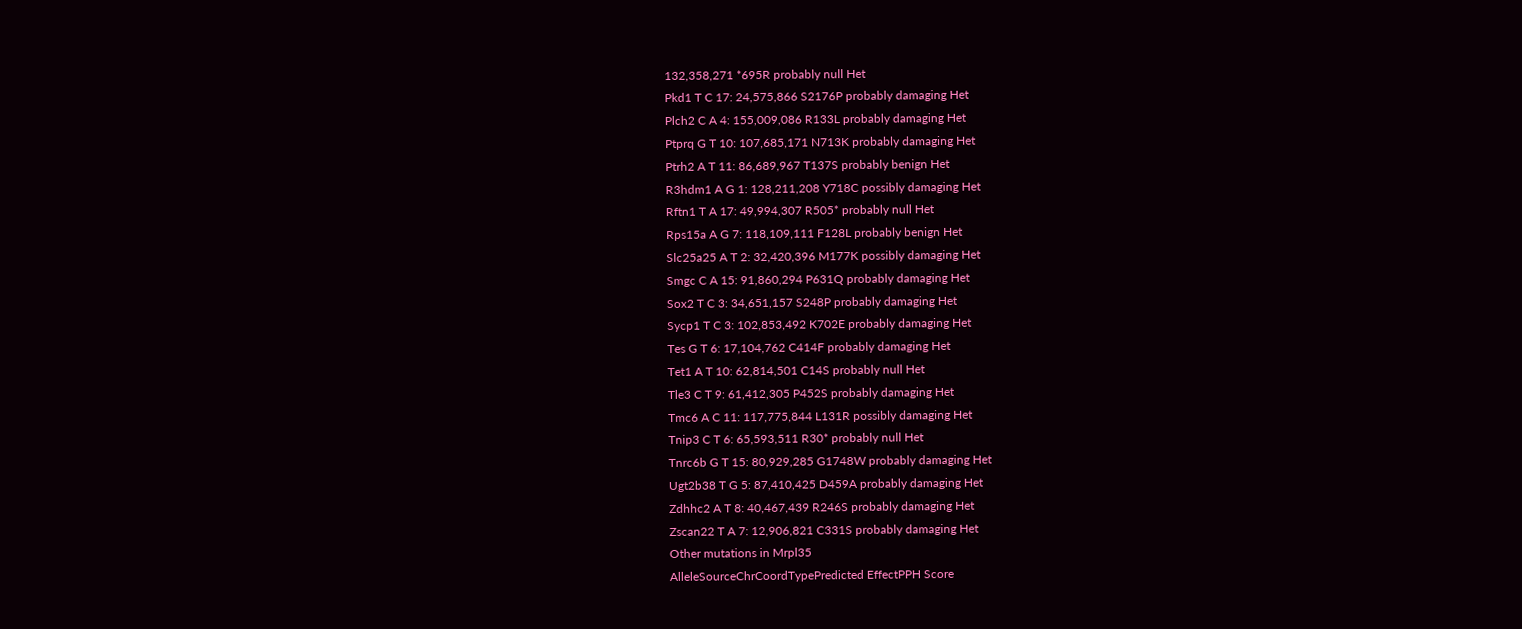132,358,271 *695R probably null Het
Pkd1 T C 17: 24,575,866 S2176P probably damaging Het
Plch2 C A 4: 155,009,086 R133L probably damaging Het
Ptprq G T 10: 107,685,171 N713K probably damaging Het
Ptrh2 A T 11: 86,689,967 T137S probably benign Het
R3hdm1 A G 1: 128,211,208 Y718C possibly damaging Het
Rftn1 T A 17: 49,994,307 R505* probably null Het
Rps15a A G 7: 118,109,111 F128L probably benign Het
Slc25a25 A T 2: 32,420,396 M177K possibly damaging Het
Smgc C A 15: 91,860,294 P631Q probably damaging Het
Sox2 T C 3: 34,651,157 S248P probably damaging Het
Sycp1 T C 3: 102,853,492 K702E probably damaging Het
Tes G T 6: 17,104,762 C414F probably damaging Het
Tet1 A T 10: 62,814,501 C14S probably null Het
Tle3 C T 9: 61,412,305 P452S probably damaging Het
Tmc6 A C 11: 117,775,844 L131R possibly damaging Het
Tnip3 C T 6: 65,593,511 R30* probably null Het
Tnrc6b G T 15: 80,929,285 G1748W probably damaging Het
Ugt2b38 T G 5: 87,410,425 D459A probably damaging Het
Zdhhc2 A T 8: 40,467,439 R246S probably damaging Het
Zscan22 T A 7: 12,906,821 C331S probably damaging Het
Other mutations in Mrpl35
AlleleSourceChrCoordTypePredicted EffectPPH Score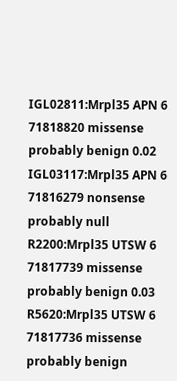IGL02811:Mrpl35 APN 6 71818820 missense probably benign 0.02
IGL03117:Mrpl35 APN 6 71816279 nonsense probably null
R2200:Mrpl35 UTSW 6 71817739 missense probably benign 0.03
R5620:Mrpl35 UTSW 6 71817736 missense probably benign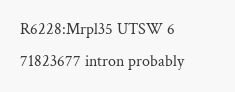R6228:Mrpl35 UTSW 6 71823677 intron probably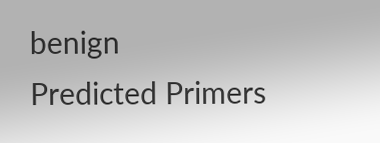benign
Predicted Primers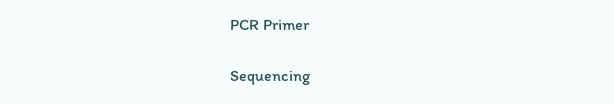PCR Primer

Sequencing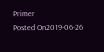Primer
Posted On2019-06-26